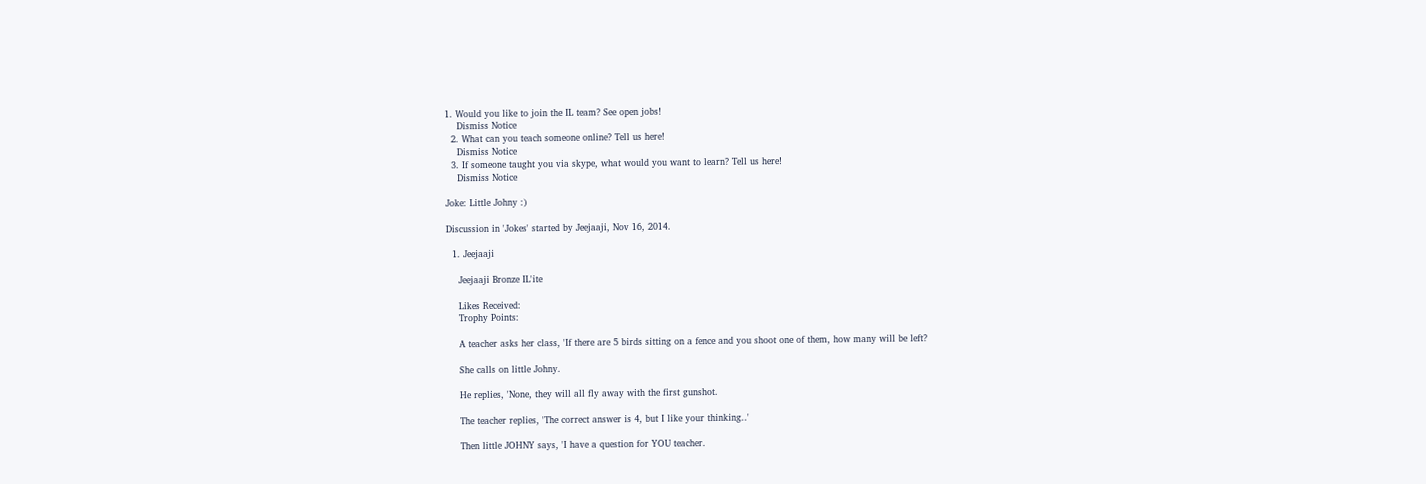1. Would you like to join the IL team? See open jobs!
    Dismiss Notice
  2. What can you teach someone online? Tell us here!
    Dismiss Notice
  3. If someone taught you via skype, what would you want to learn? Tell us here!
    Dismiss Notice

Joke: Little Johny :)

Discussion in 'Jokes' started by Jeejaaji, Nov 16, 2014.

  1. Jeejaaji

    Jeejaaji Bronze IL'ite

    Likes Received:
    Trophy Points:

    A teacher asks her class, 'If there are 5 birds sitting on a fence and you shoot one of them, how many will be left?

    She calls on little Johny.

    He replies, 'None, they will all fly away with the first gunshot.

    The teacher replies, 'The correct answer is 4, but I like your thinking..'

    Then little JOHNY says, 'I have a question for YOU teacher.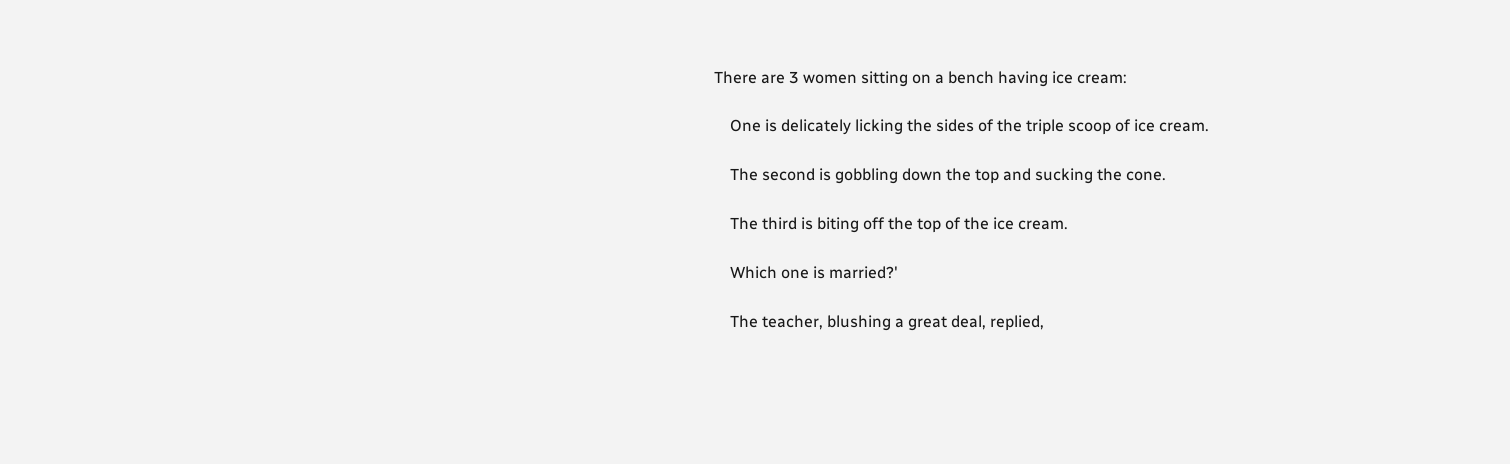There are 3 women sitting on a bench having ice cream:

    One is delicately licking the sides of the triple scoop of ice cream.

    The second is gobbling down the top and sucking the cone.

    The third is biting off the top of the ice cream.

    Which one is married?'

    The teacher, blushing a great deal, replied,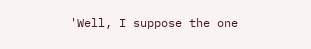'Well, I suppose the one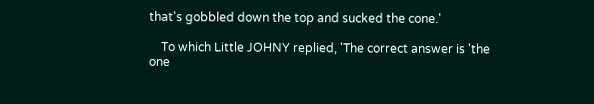that's gobbled down the top and sucked the cone.'

    To which Little JOHNY replied, 'The correct answer is 'the one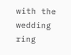with the wedding ring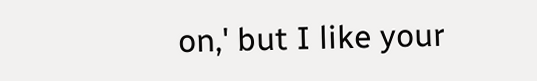on,' but I like your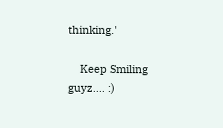thinking.'

    Keep Smiling guyz.... :)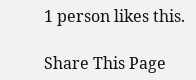1 person likes this.

Share This Page